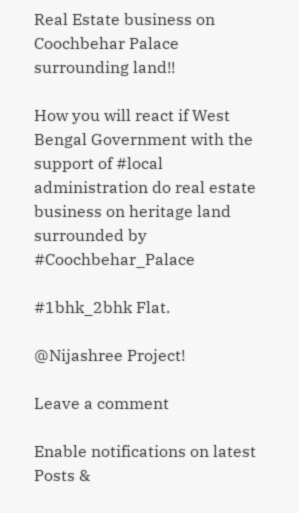Real Estate business on Coochbehar Palace surrounding land!!

How you will react if West Bengal Government with the support of #local administration do real estate business on heritage land surrounded by #Coochbehar_Palace

#1bhk_2bhk Flat.

@Nijashree Project!

Leave a comment

Enable notifications on latest Posts &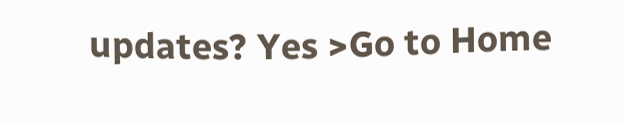updates? Yes >Go to Home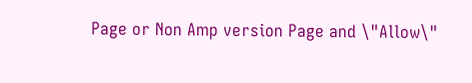Page or Non Amp version Page and \"Allow\"